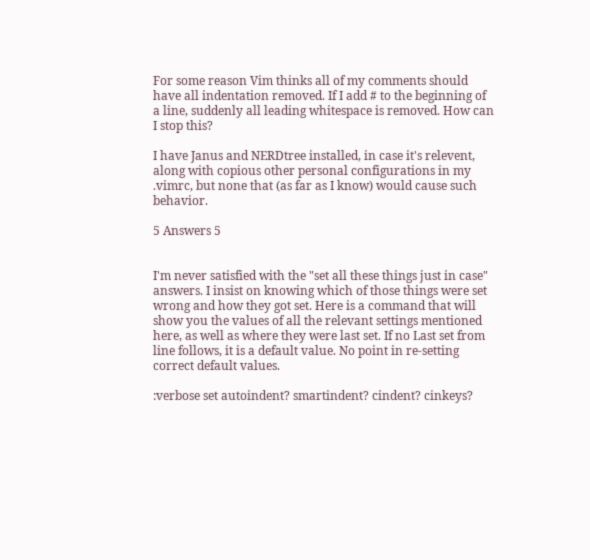For some reason Vim thinks all of my comments should have all indentation removed. If I add # to the beginning of a line, suddenly all leading whitespace is removed. How can I stop this?

I have Janus and NERDtree installed, in case it's relevent, along with copious other personal configurations in my .vimrc, but none that (as far as I know) would cause such behavior.

5 Answers 5


I'm never satisfied with the "set all these things just in case" answers. I insist on knowing which of those things were set wrong and how they got set. Here is a command that will show you the values of all the relevant settings mentioned here, as well as where they were last set. If no Last set from line follows, it is a default value. No point in re-setting correct default values.

:verbose set autoindent? smartindent? cindent? cinkeys?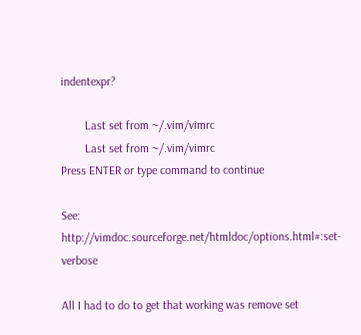indentexpr?

        Last set from ~/.vim/vimrc
        Last set from ~/.vim/vimrc
Press ENTER or type command to continue

See: http://vimdoc.sourceforge.net/htmldoc/options.html#:set-verbose

All I had to do to get that working was remove set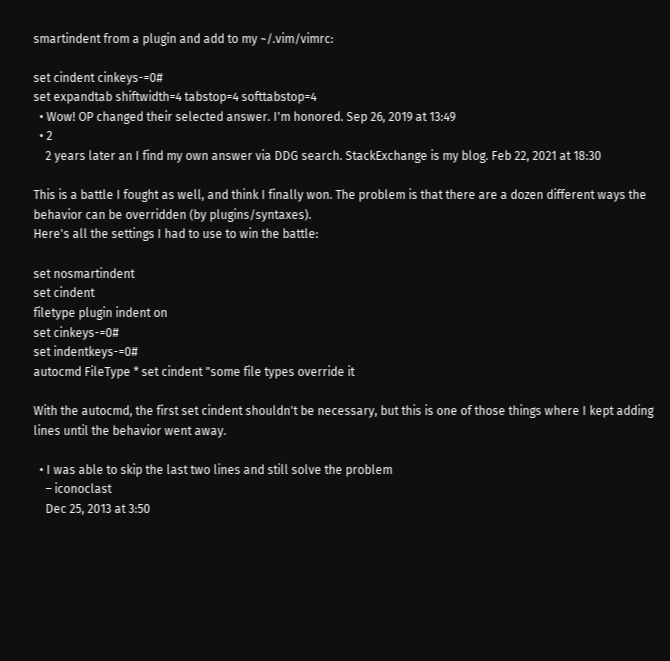smartindent from a plugin and add to my ~/.vim/vimrc:

set cindent cinkeys-=0#
set expandtab shiftwidth=4 tabstop=4 softtabstop=4
  • Wow! OP changed their selected answer. I'm honored. Sep 26, 2019 at 13:49
  • 2
    2 years later an I find my own answer via DDG search. StackExchange is my blog. Feb 22, 2021 at 18:30

This is a battle I fought as well, and think I finally won. The problem is that there are a dozen different ways the behavior can be overridden (by plugins/syntaxes).
Here's all the settings I had to use to win the battle:

set nosmartindent
set cindent
filetype plugin indent on
set cinkeys-=0#
set indentkeys-=0#
autocmd FileType * set cindent "some file types override it

With the autocmd, the first set cindent shouldn't be necessary, but this is one of those things where I kept adding lines until the behavior went away.

  • I was able to skip the last two lines and still solve the problem
    – iconoclast
    Dec 25, 2013 at 3:50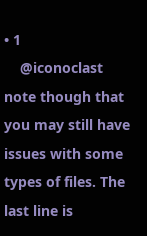• 1
    @iconoclast note though that you may still have issues with some types of files. The last line is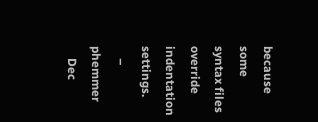because some syntax files override indentation settings.
    – phemmer
    Dec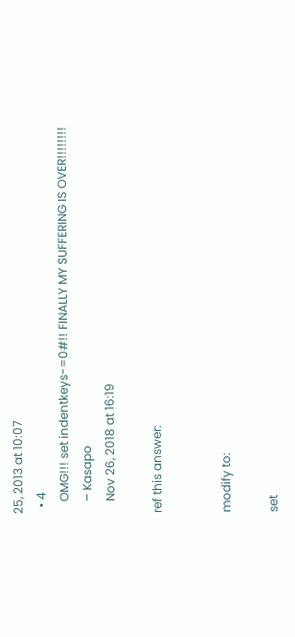25, 2013 at 10:07
  • 4
    OMG!!! set indentkeys-=0#!! FINALLY MY SUFFERING IS OVER!!!!!!!!
    – Kasapo
    Nov 26, 2018 at 16:19

ref this answer:


modify to:

set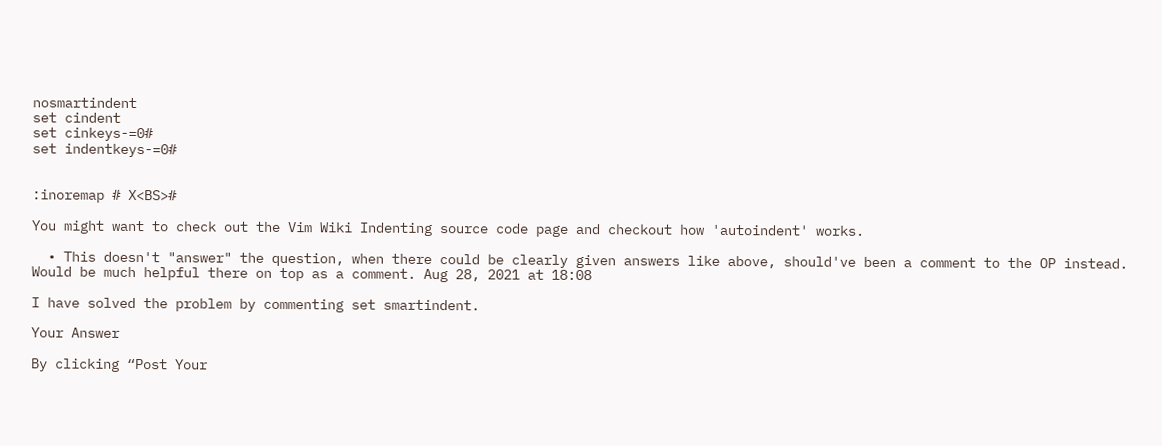nosmartindent
set cindent
set cinkeys-=0#
set indentkeys-=0#


:inoremap # X<BS>#

You might want to check out the Vim Wiki Indenting source code page and checkout how 'autoindent' works.

  • This doesn't "answer" the question, when there could be clearly given answers like above, should've been a comment to the OP instead. Would be much helpful there on top as a comment. Aug 28, 2021 at 18:08

I have solved the problem by commenting set smartindent.

Your Answer

By clicking “Post Your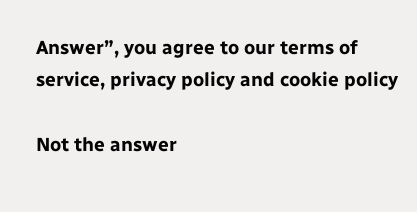Answer”, you agree to our terms of service, privacy policy and cookie policy

Not the answer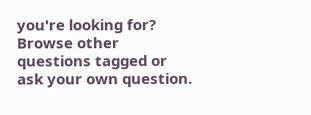you're looking for? Browse other questions tagged or ask your own question.